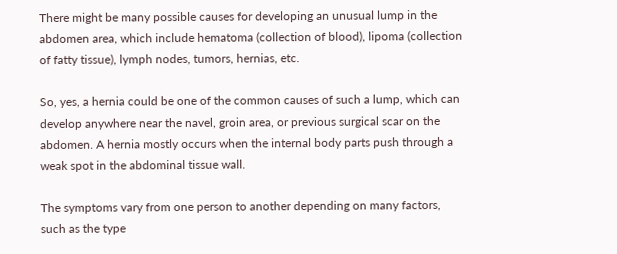There might be many possible causes for developing an unusual lump in the abdomen area, which include hematoma (collection of blood), lipoma (collection of fatty tissue), lymph nodes, tumors, hernias, etc.

So, yes, a hernia could be one of the common causes of such a lump, which can develop anywhere near the navel, groin area, or previous surgical scar on the abdomen. A hernia mostly occurs when the internal body parts push through a weak spot in the abdominal tissue wall.

The symptoms vary from one person to another depending on many factors, such as the type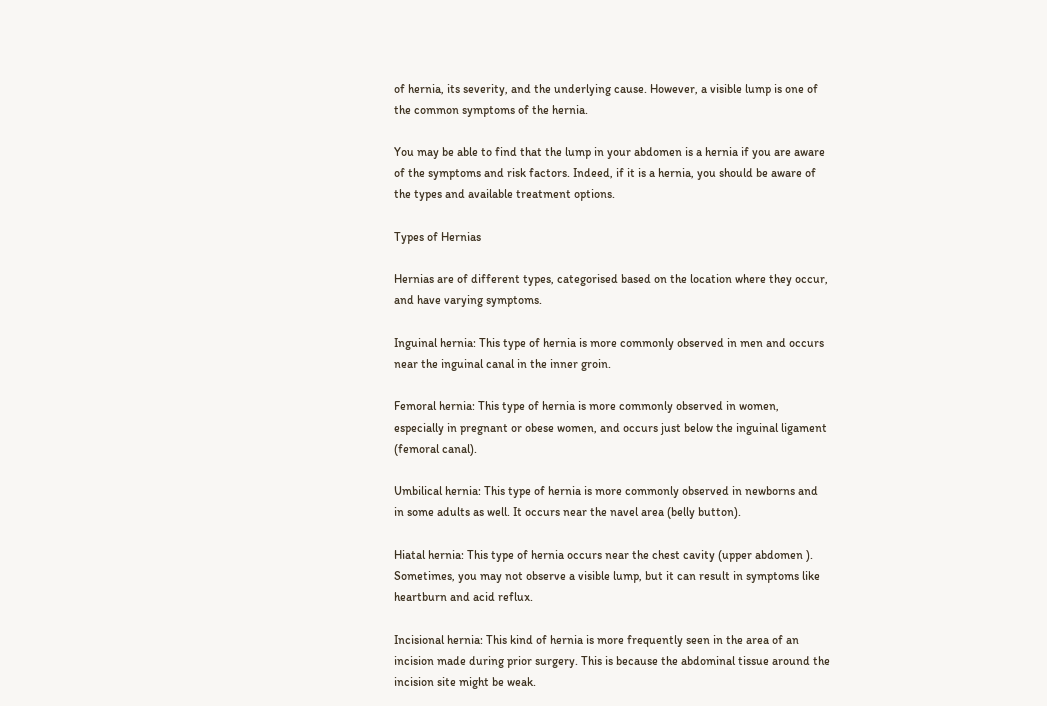of hernia, its severity, and the underlying cause. However, a visible lump is one of the common symptoms of the hernia.

You may be able to find that the lump in your abdomen is a hernia if you are aware of the symptoms and risk factors. Indeed, if it is a hernia, you should be aware of the types and available treatment options.

Types of Hernias

Hernias are of different types, categorised based on the location where they occur, and have varying symptoms.

Inguinal hernia: This type of hernia is more commonly observed in men and occurs near the inguinal canal in the inner groin.

Femoral hernia: This type of hernia is more commonly observed in women, especially in pregnant or obese women, and occurs just below the inguinal ligament (femoral canal).

Umbilical hernia: This type of hernia is more commonly observed in newborns and in some adults as well. It occurs near the navel area (belly button).

Hiatal hernia: This type of hernia occurs near the chest cavity (upper abdomen ). Sometimes, you may not observe a visible lump, but it can result in symptoms like heartburn and acid reflux.

Incisional hernia: This kind of hernia is more frequently seen in the area of an incision made during prior surgery. This is because the abdominal tissue around the incision site might be weak.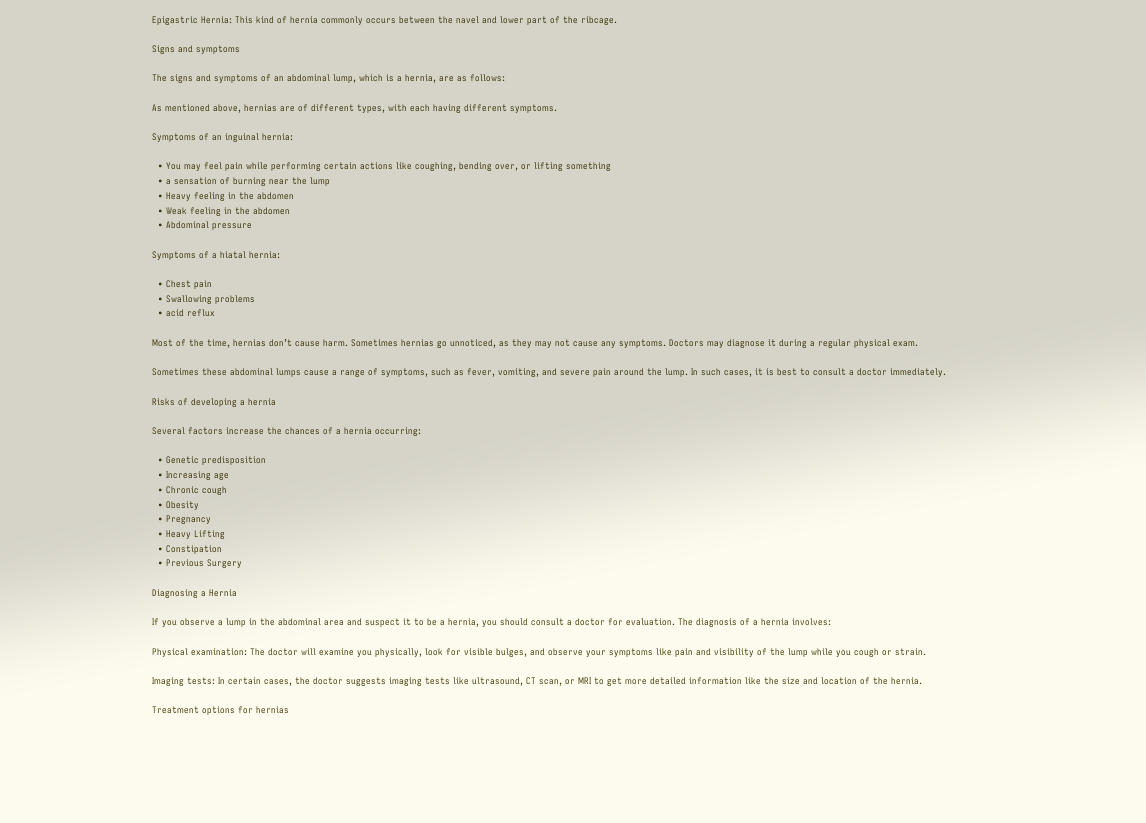Epigastric Hernia: This kind of hernia commonly occurs between the navel and lower part of the ribcage.

Signs and symptoms

The signs and symptoms of an abdominal lump, which is a hernia, are as follows:

As mentioned above, hernias are of different types, with each having different symptoms.

Symptoms of an inguinal hernia:

  • You may feel pain while performing certain actions like coughing, bending over, or lifting something
  • a sensation of burning near the lump
  • Heavy feeling in the abdomen
  • Weak feeling in the abdomen
  • Abdominal pressure

Symptoms of a hiatal hernia:

  • Chest pain
  • Swallowing problems
  • acid reflux

Most of the time, hernias don’t cause harm. Sometimes hernias go unnoticed, as they may not cause any symptoms. Doctors may diagnose it during a regular physical exam.

Sometimes these abdominal lumps cause a range of symptoms, such as fever, vomiting, and severe pain around the lump. In such cases, it is best to consult a doctor immediately.

Risks of developing a hernia

Several factors increase the chances of a hernia occurring:

  • Genetic predisposition
  • Increasing age
  • Chronic cough
  • Obesity
  • Pregnancy
  • Heavy Lifting
  • Constipation
  • Previous Surgery

Diagnosing a Hernia

If you observe a lump in the abdominal area and suspect it to be a hernia, you should consult a doctor for evaluation. The diagnosis of a hernia involves:

Physical examination: The doctor will examine you physically, look for visible bulges, and observe your symptoms like pain and visibility of the lump while you cough or strain.

Imaging tests: In certain cases, the doctor suggests imaging tests like ultrasound, CT scan, or MRI to get more detailed information like the size and location of the hernia.

Treatment options for hernias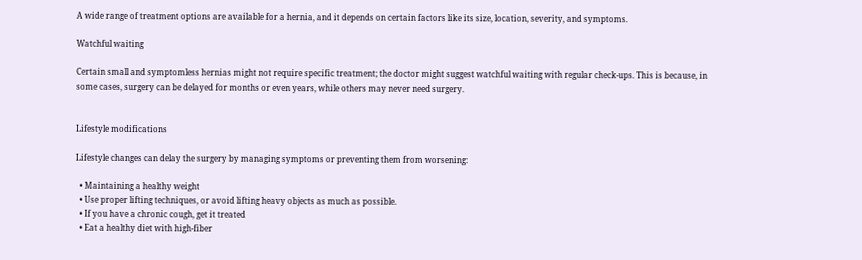A wide range of treatment options are available for a hernia, and it depends on certain factors like its size, location, severity, and symptoms.

Watchful waiting

Certain small and symptomless hernias might not require specific treatment; the doctor might suggest watchful waiting with regular check-ups. This is because, in some cases, surgery can be delayed for months or even years, while others may never need surgery.


Lifestyle modifications

Lifestyle changes can delay the surgery by managing symptoms or preventing them from worsening:

  • Maintaining a healthy weight
  • Use proper lifting techniques, or avoid lifting heavy objects as much as possible.
  • If you have a chronic cough, get it treated
  • Eat a healthy diet with high-fiber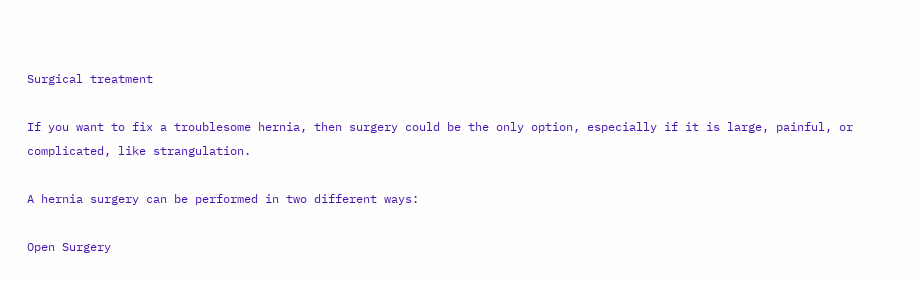Surgical treatment

If you want to fix a troublesome hernia, then surgery could be the only option, especially if it is large, painful, or complicated, like strangulation.

A hernia surgery can be performed in two different ways:

Open Surgery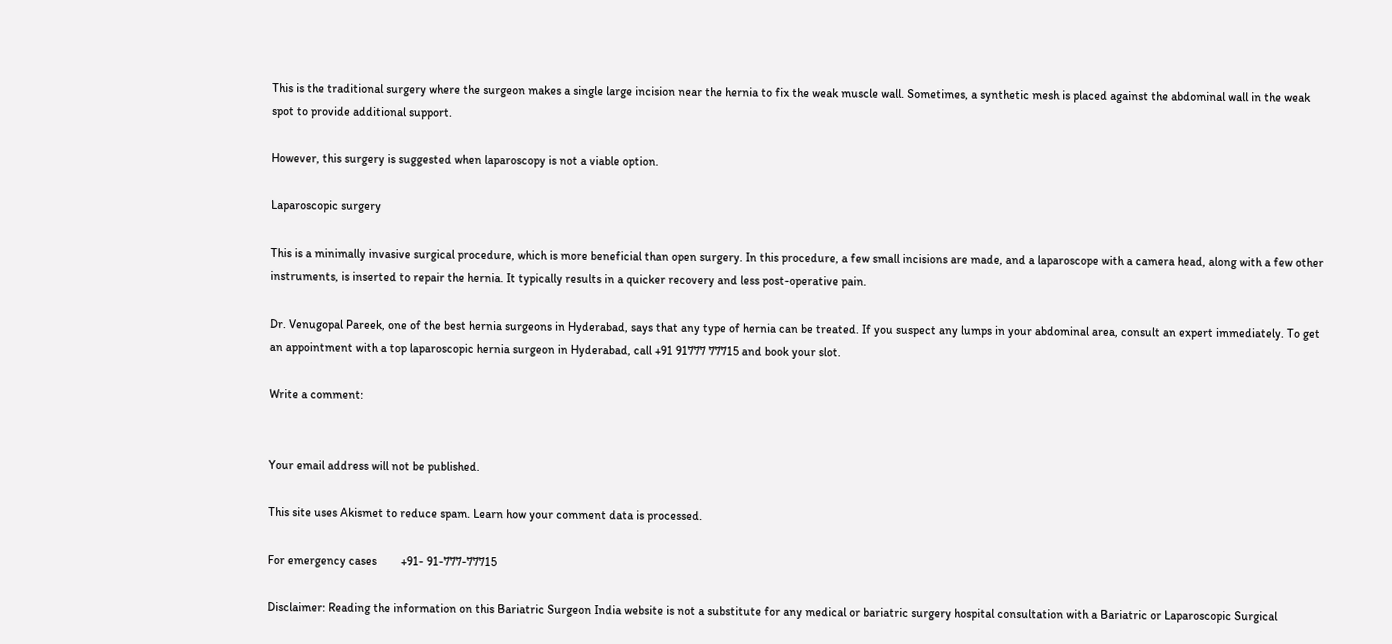This is the traditional surgery where the surgeon makes a single large incision near the hernia to fix the weak muscle wall. Sometimes, a synthetic mesh is placed against the abdominal wall in the weak spot to provide additional support.

However, this surgery is suggested when laparoscopy is not a viable option.

Laparoscopic surgery

This is a minimally invasive surgical procedure, which is more beneficial than open surgery. In this procedure, a few small incisions are made, and a laparoscope with a camera head, along with a few other instruments, is inserted to repair the hernia. It typically results in a quicker recovery and less post-operative pain.

Dr. Venugopal Pareek, one of the best hernia surgeons in Hyderabad, says that any type of hernia can be treated. If you suspect any lumps in your abdominal area, consult an expert immediately. To get an appointment with a top laparoscopic hernia surgeon in Hyderabad, call +91 91777 77715 and book your slot.

Write a comment:


Your email address will not be published.

This site uses Akismet to reduce spam. Learn how your comment data is processed.

For emergency cases        +91- 91-777-77715

Disclaimer: Reading the information on this Bariatric Surgeon India website is not a substitute for any medical or bariatric surgery hospital consultation with a Bariatric or Laparoscopic Surgical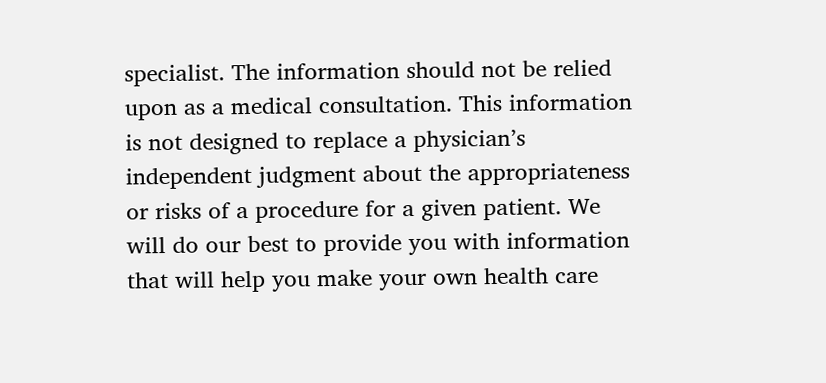specialist. The information should not be relied upon as a medical consultation. This information is not designed to replace a physician’s independent judgment about the appropriateness or risks of a procedure for a given patient. We will do our best to provide you with information that will help you make your own health care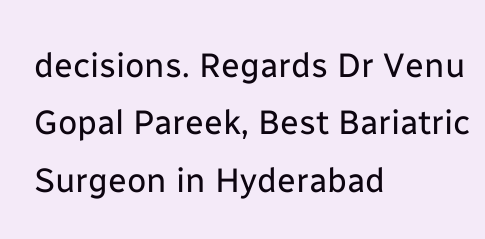decisions. Regards Dr Venu Gopal Pareek, Best Bariatric Surgeon in Hyderabad